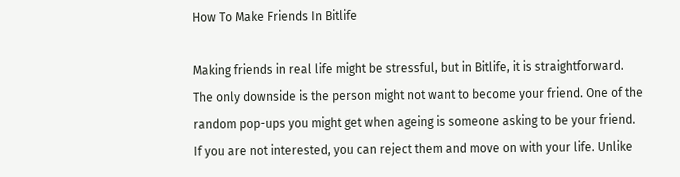How To Make Friends In Bitlife

Making friends in real life might be stressful, but in Bitlife, it is straightforward. The only downside is the person might not want to become your friend. One of the random pop-ups you might get when ageing is someone asking to be your friend. If you are not interested, you can reject them and move on with your life. Unlike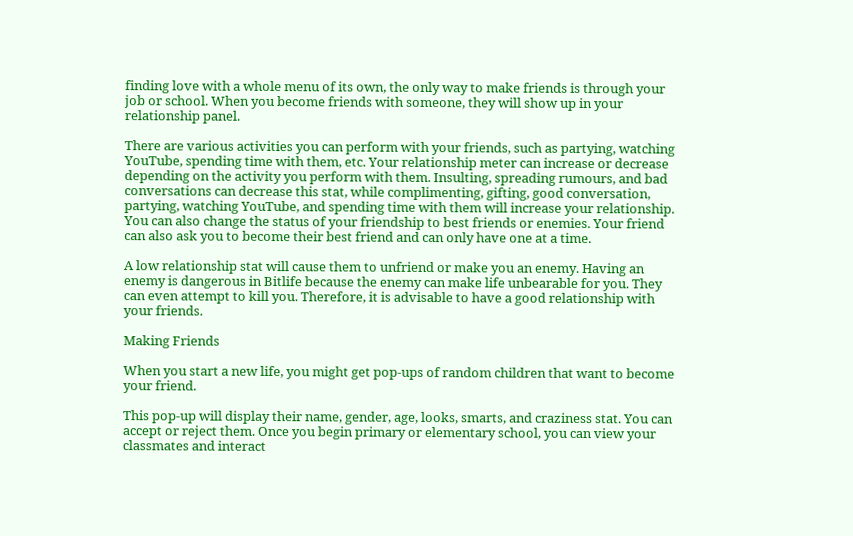finding love with a whole menu of its own, the only way to make friends is through your job or school. When you become friends with someone, they will show up in your relationship panel.

There are various activities you can perform with your friends, such as partying, watching YouTube, spending time with them, etc. Your relationship meter can increase or decrease depending on the activity you perform with them. Insulting, spreading rumours, and bad conversations can decrease this stat, while complimenting, gifting, good conversation, partying, watching YouTube, and spending time with them will increase your relationship. You can also change the status of your friendship to best friends or enemies. Your friend can also ask you to become their best friend and can only have one at a time.

A low relationship stat will cause them to unfriend or make you an enemy. Having an enemy is dangerous in Bitlife because the enemy can make life unbearable for you. They can even attempt to kill you. Therefore, it is advisable to have a good relationship with your friends.

Making Friends

When you start a new life, you might get pop-ups of random children that want to become your friend.

This pop-up will display their name, gender, age, looks, smarts, and craziness stat. You can accept or reject them. Once you begin primary or elementary school, you can view your classmates and interact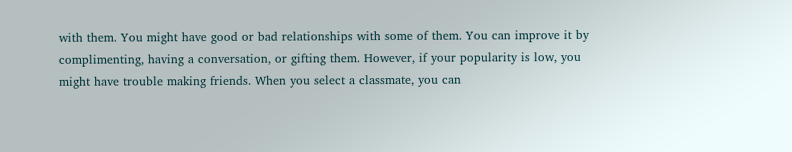with them. You might have good or bad relationships with some of them. You can improve it by complimenting, having a conversation, or gifting them. However, if your popularity is low, you might have trouble making friends. When you select a classmate, you can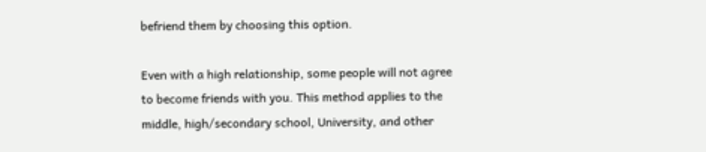befriend them by choosing this option.

Even with a high relationship, some people will not agree to become friends with you. This method applies to the middle, high/secondary school, University, and other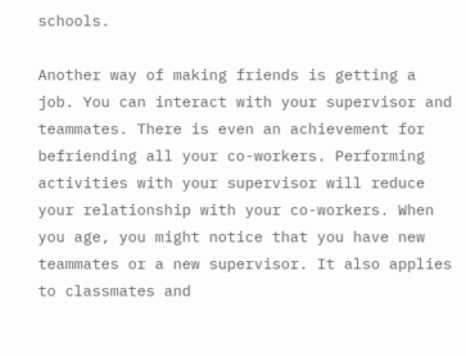schools.

Another way of making friends is getting a job. You can interact with your supervisor and teammates. There is even an achievement for befriending all your co-workers. Performing activities with your supervisor will reduce your relationship with your co-workers. When you age, you might notice that you have new teammates or a new supervisor. It also applies to classmates and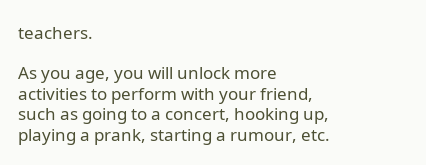teachers.

As you age, you will unlock more activities to perform with your friend, such as going to a concert, hooking up, playing a prank, starting a rumour, etc.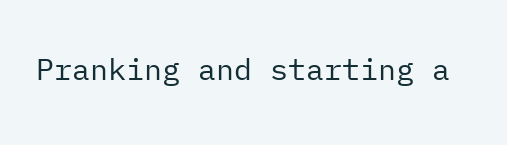Pranking and starting a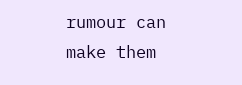rumour can make them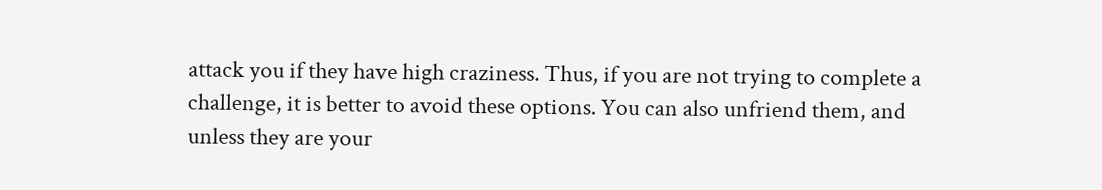attack you if they have high craziness. Thus, if you are not trying to complete a challenge, it is better to avoid these options. You can also unfriend them, and unless they are your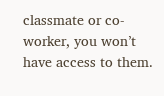classmate or co-worker, you won’t have access to them.